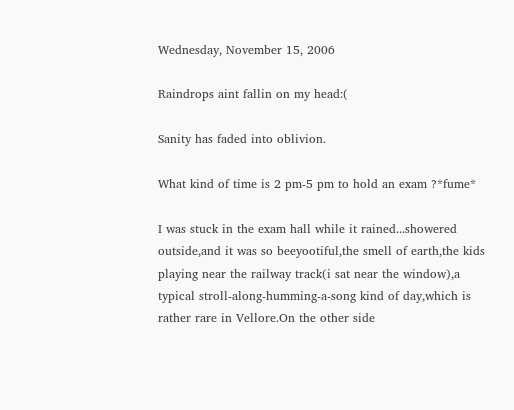Wednesday, November 15, 2006

Raindrops aint fallin on my head:(

Sanity has faded into oblivion.

What kind of time is 2 pm-5 pm to hold an exam ?*fume*

I was stuck in the exam hall while it rained...showered outside,and it was so beeyootiful,the smell of earth,the kids playing near the railway track(i sat near the window),a typical stroll-along-humming-a-song kind of day,which is rather rare in Vellore.On the other side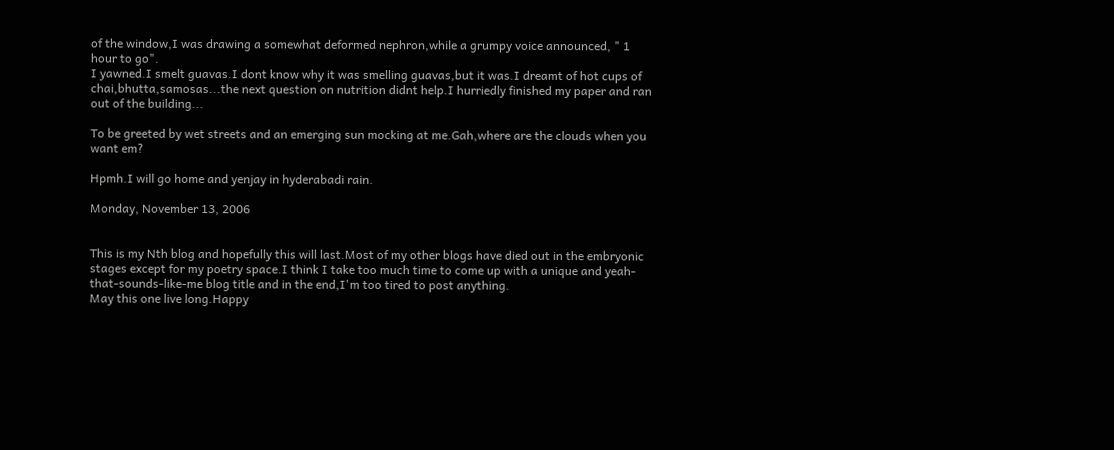of the window,I was drawing a somewhat deformed nephron,while a grumpy voice announced, " 1 hour to go".
I yawned.I smelt guavas.I dont know why it was smelling guavas,but it was.I dreamt of hot cups of chai,bhutta,samosas...the next question on nutrition didnt help.I hurriedly finished my paper and ran out of the building...

To be greeted by wet streets and an emerging sun mocking at me.Gah,where are the clouds when you want em?

Hpmh.I will go home and yenjay in hyderabadi rain.

Monday, November 13, 2006


This is my Nth blog and hopefully this will last.Most of my other blogs have died out in the embryonic stages except for my poetry space.I think I take too much time to come up with a unique and yeah-that-sounds-like-me blog title and in the end,I'm too tired to post anything.
May this one live long.Happy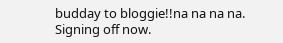budday to bloggie!!na na na na.
Signing off now.